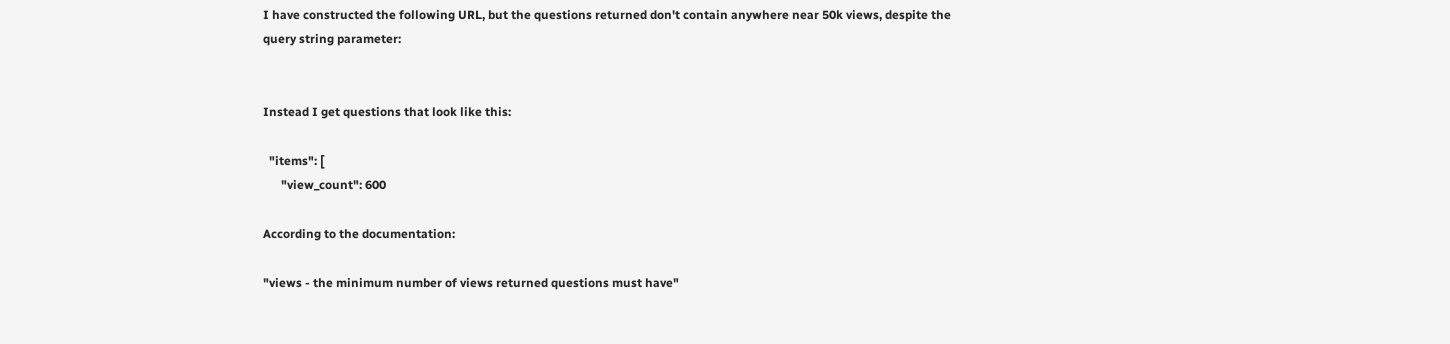I have constructed the following URL, but the questions returned don't contain anywhere near 50k views, despite the query string parameter:


Instead I get questions that look like this:

  "items": [
      "view_count": 600

According to the documentation:

"views - the minimum number of views returned questions must have"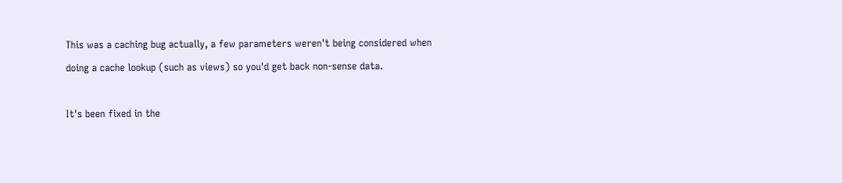This was a caching bug actually, a few parameters weren't being considered when doing a cache lookup (such as views) so you'd get back non-sense data.

It's been fixed in the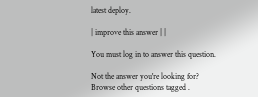latest deploy.

| improve this answer | |

You must log in to answer this question.

Not the answer you're looking for? Browse other questions tagged .